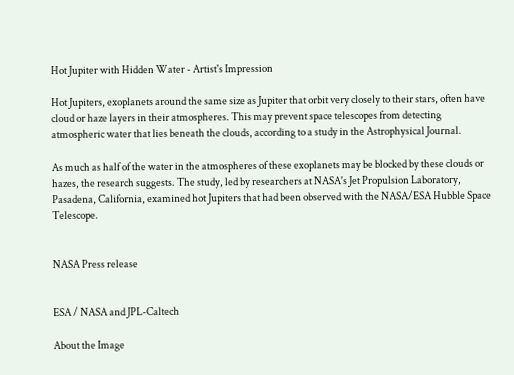Hot Jupiter with Hidden Water - Artist's Impression

Hot Jupiters, exoplanets around the same size as Jupiter that orbit very closely to their stars, often have cloud or haze layers in their atmospheres. This may prevent space telescopes from detecting atmospheric water that lies beneath the clouds, according to a study in the Astrophysical Journal.

As much as half of the water in the atmospheres of these exoplanets may be blocked by these clouds or hazes, the research suggests. The study, led by researchers at NASA's Jet Propulsion Laboratory, Pasadena, California, examined hot Jupiters that had been observed with the NASA/ESA Hubble Space Telescope.


NASA Press release


ESA / NASA and JPL-Caltech

About the Image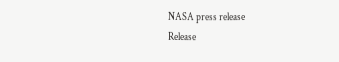NASA press release
Release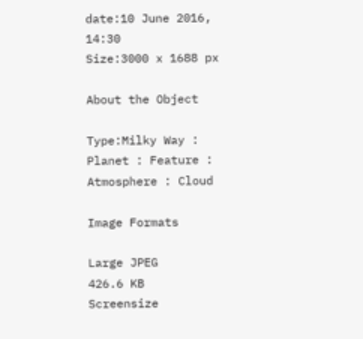date:10 June 2016, 14:30
Size:3000 x 1688 px

About the Object

Type:Milky Way : Planet : Feature : Atmosphere : Cloud

Image Formats

Large JPEG
426.6 KB
Screensize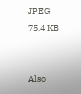JPEG
75.4 KB


Also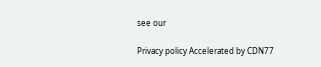see our

Privacy policy Accelerated by CDN77